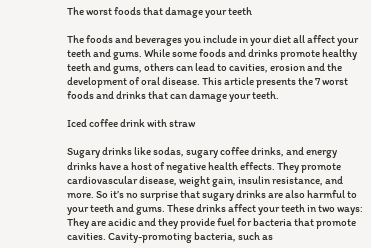The worst foods that damage your teeth

The foods and beverages you include in your diet all affect your teeth and gums. While some foods and drinks promote healthy teeth and gums, others can lead to cavities, erosion and the development of oral disease. This article presents the 7 worst foods and drinks that can damage your teeth.

Iced coffee drink with straw

Sugary drinks like sodas, sugary coffee drinks, and energy drinks have a host of negative health effects. They promote cardiovascular disease, weight gain, insulin resistance, and more. So it’s no surprise that sugary drinks are also harmful to your teeth and gums. These drinks affect your teeth in two ways: They are acidic and they provide fuel for bacteria that promote cavities. Cavity-promoting bacteria, such as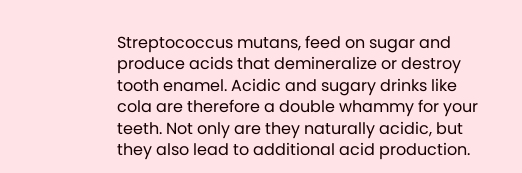Streptococcus mutans, feed on sugar and produce acids that demineralize or destroy tooth enamel. Acidic and sugary drinks like cola are therefore a double whammy for your teeth. Not only are they naturally acidic, but they also lead to additional acid production.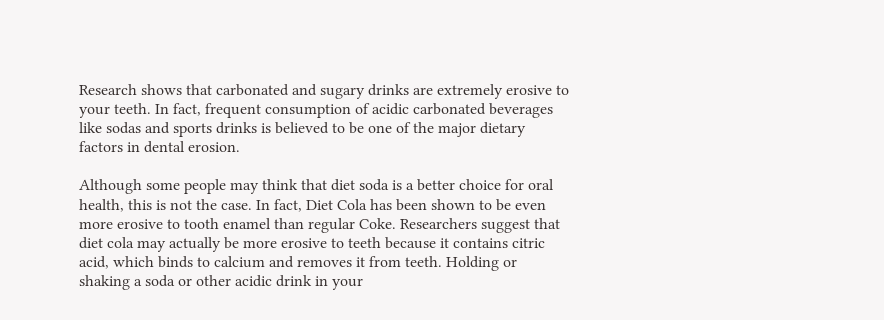Research shows that carbonated and sugary drinks are extremely erosive to your teeth. In fact, frequent consumption of acidic carbonated beverages like sodas and sports drinks is believed to be one of the major dietary factors in dental erosion.

Although some people may think that diet soda is a better choice for oral health, this is not the case. In fact, Diet Cola has been shown to be even more erosive to tooth enamel than regular Coke. Researchers suggest that diet cola may actually be more erosive to teeth because it contains citric acid, which binds to calcium and removes it from teeth. Holding or shaking a soda or other acidic drink in your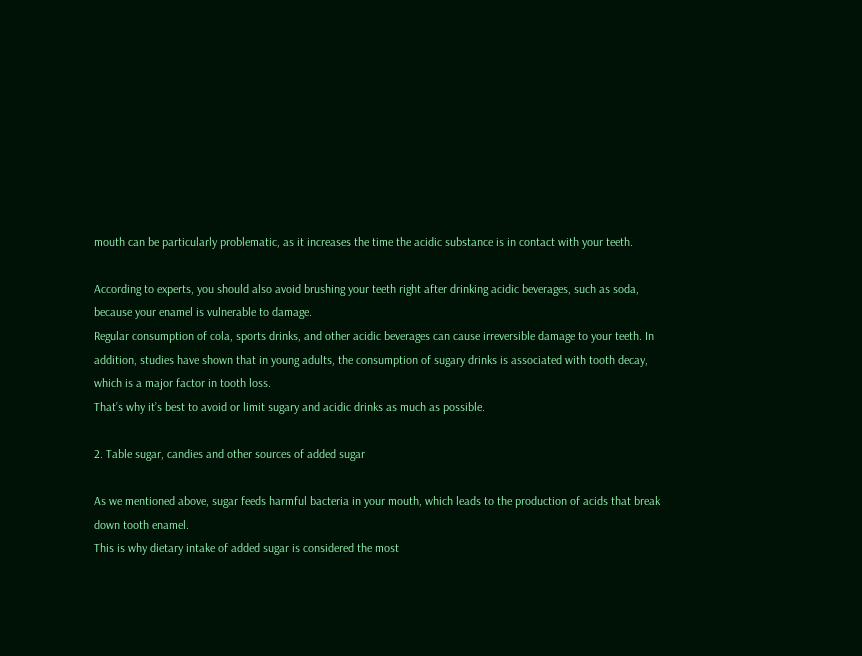mouth can be particularly problematic, as it increases the time the acidic substance is in contact with your teeth.

According to experts, you should also avoid brushing your teeth right after drinking acidic beverages, such as soda, because your enamel is vulnerable to damage.
Regular consumption of cola, sports drinks, and other acidic beverages can cause irreversible damage to your teeth. In addition, studies have shown that in young adults, the consumption of sugary drinks is associated with tooth decay, which is a major factor in tooth loss.
That’s why it’s best to avoid or limit sugary and acidic drinks as much as possible.

2. Table sugar, candies and other sources of added sugar

As we mentioned above, sugar feeds harmful bacteria in your mouth, which leads to the production of acids that break down tooth enamel.
This is why dietary intake of added sugar is considered the most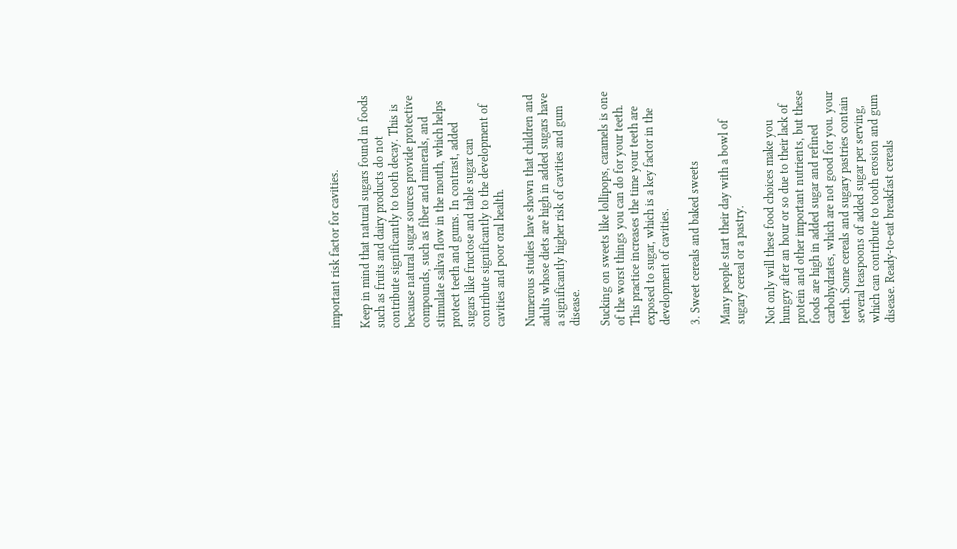important risk factor for cavities.

Keep in mind that natural sugars found in foods such as fruits and dairy products do not contribute significantly to tooth decay. This is because natural sugar sources provide protective compounds, such as fiber and minerals, and stimulate saliva flow in the mouth, which helps protect teeth and gums. In contrast, added sugars like fructose and table sugar can contribute significantly to the development of cavities and poor oral health.

Numerous studies have shown that children and adults whose diets are high in added sugars have a significantly higher risk of cavities and gum disease.

Sucking on sweets like lollipops, caramels is one of the worst things you can do for your teeth. This practice increases the time your teeth are exposed to sugar, which is a key factor in the development of cavities.

3. Sweet cereals and baked sweets

Many people start their day with a bowl of sugary cereal or a pastry.

Not only will these food choices make you hungry after an hour or so due to their lack of protein and other important nutrients, but these foods are high in added sugar and refined carbohydrates, which are not good for you. your teeth. Some cereals and sugary pastries contain several teaspoons of added sugar per serving, which can contribute to tooth erosion and gum disease. Ready-to-eat breakfast cereals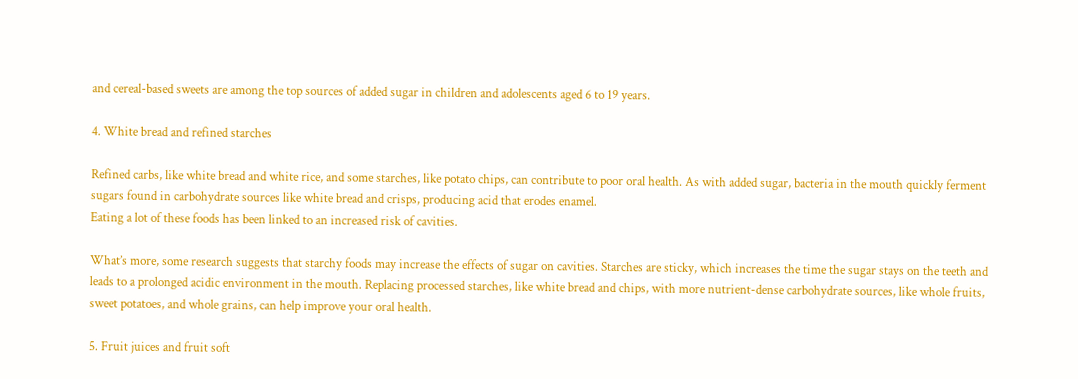and cereal-based sweets are among the top sources of added sugar in children and adolescents aged 6 to 19 years.

4. White bread and refined starches

Refined carbs, like white bread and white rice, and some starches, like potato chips, can contribute to poor oral health. As with added sugar, bacteria in the mouth quickly ferment sugars found in carbohydrate sources like white bread and crisps, producing acid that erodes enamel.
Eating a lot of these foods has been linked to an increased risk of cavities.

What’s more, some research suggests that starchy foods may increase the effects of sugar on cavities. Starches are sticky, which increases the time the sugar stays on the teeth and leads to a prolonged acidic environment in the mouth. Replacing processed starches, like white bread and chips, with more nutrient-dense carbohydrate sources, like whole fruits, sweet potatoes, and whole grains, can help improve your oral health.

5. Fruit juices and fruit soft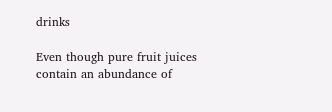drinks

Even though pure fruit juices contain an abundance of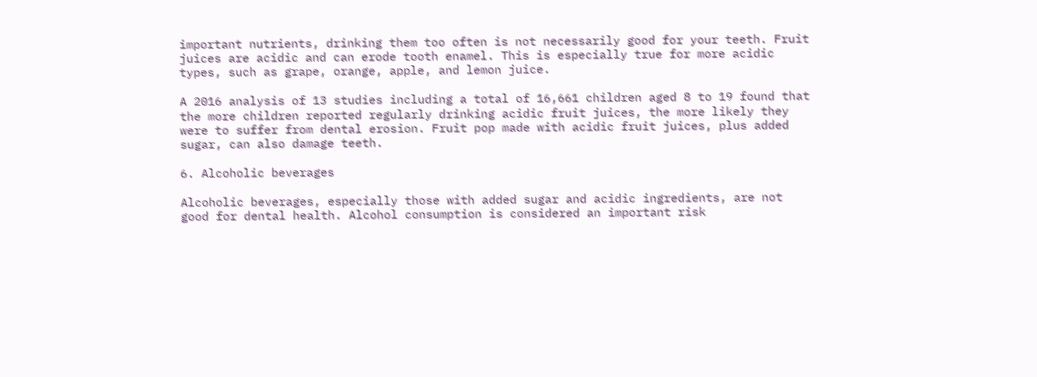important nutrients, drinking them too often is not necessarily good for your teeth. Fruit juices are acidic and can erode tooth enamel. This is especially true for more acidic types, such as grape, orange, apple, and lemon juice.

A 2016 analysis of 13 studies including a total of 16,661 children aged 8 to 19 found that the more children reported regularly drinking acidic fruit juices, the more likely they were to suffer from dental erosion. Fruit pop made with acidic fruit juices, plus added sugar, can also damage teeth.

6. Alcoholic beverages

Alcoholic beverages, especially those with added sugar and acidic ingredients, are not good for dental health. Alcohol consumption is considered an important risk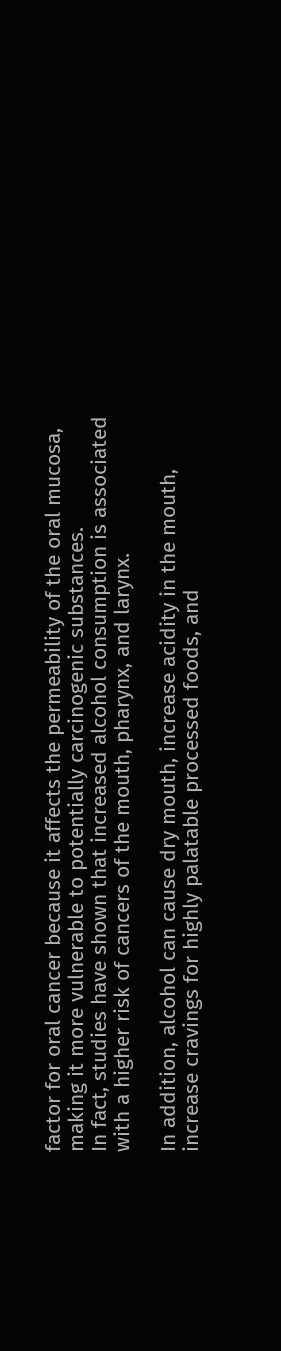factor for oral cancer because it affects the permeability of the oral mucosa, making it more vulnerable to potentially carcinogenic substances.
In fact, studies have shown that increased alcohol consumption is associated with a higher risk of cancers of the mouth, pharynx, and larynx.

In addition, alcohol can cause dry mouth, increase acidity in the mouth, increase cravings for highly palatable processed foods, and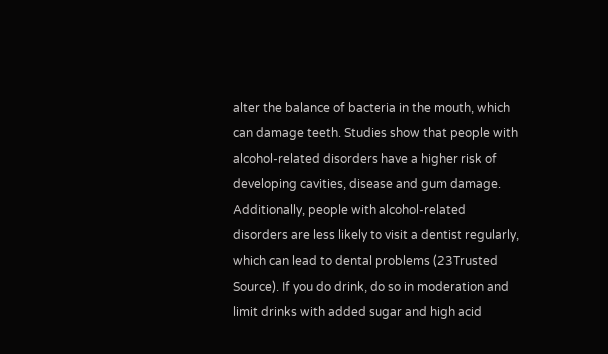alter the balance of bacteria in the mouth, which can damage teeth. Studies show that people with alcohol-related disorders have a higher risk of developing cavities, disease and gum damage. Additionally, people with alcohol-related disorders are less likely to visit a dentist regularly, which can lead to dental problems (23Trusted Source). If you do drink, do so in moderation and limit drinks with added sugar and high acid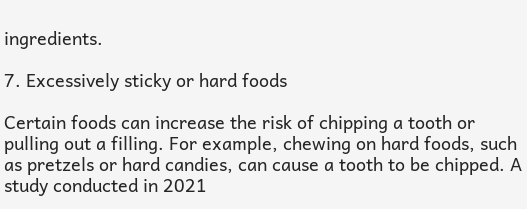ingredients.

7. Excessively sticky or hard foods

Certain foods can increase the risk of chipping a tooth or pulling out a filling. For example, chewing on hard foods, such as pretzels or hard candies, can cause a tooth to be chipped. A study conducted in 2021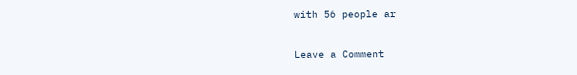with 56 people ar

Leave a Comment